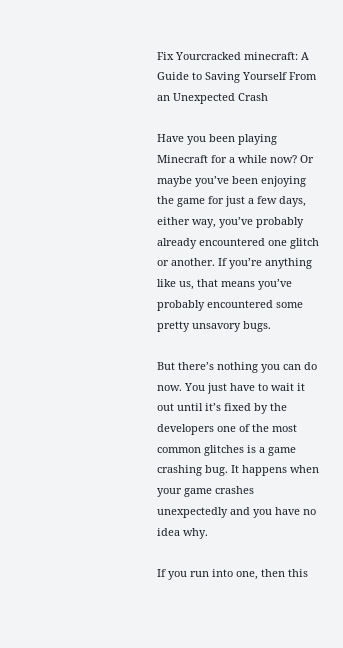Fix Yourcracked minecraft: A Guide to Saving Yourself From an Unexpected Crash

Have you been playing Minecraft for a while now? Or maybe you’ve been enjoying the game for just a few days, either way, you’ve probably already encountered one glitch or another. If you’re anything like us, that means you’ve probably encountered some pretty unsavory bugs.

But there’s nothing you can do now. You just have to wait it out until it’s fixed by the developers one of the most common glitches is a game crashing bug. It happens when your game crashes unexpectedly and you have no idea why.

If you run into one, then this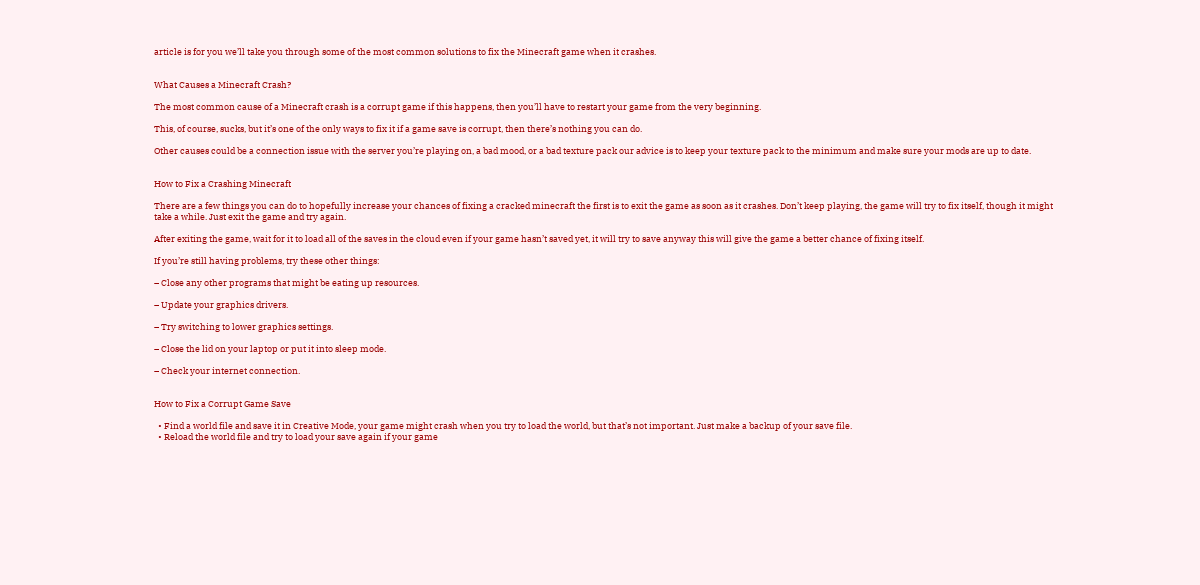article is for you we’ll take you through some of the most common solutions to fix the Minecraft game when it crashes.


What Causes a Minecraft Crash?

The most common cause of a Minecraft crash is a corrupt game if this happens, then you’ll have to restart your game from the very beginning.

This, of course, sucks, but it’s one of the only ways to fix it if a game save is corrupt, then there’s nothing you can do.

Other causes could be a connection issue with the server you’re playing on, a bad mood, or a bad texture pack our advice is to keep your texture pack to the minimum and make sure your mods are up to date.


How to Fix a Crashing Minecraft

There are a few things you can do to hopefully increase your chances of fixing a cracked minecraft the first is to exit the game as soon as it crashes. Don’t keep playing, the game will try to fix itself, though it might take a while. Just exit the game and try again.

After exiting the game, wait for it to load all of the saves in the cloud even if your game hasn’t saved yet, it will try to save anyway this will give the game a better chance of fixing itself.

If you’re still having problems, try these other things:

– Close any other programs that might be eating up resources.

– Update your graphics drivers.

– Try switching to lower graphics settings.

– Close the lid on your laptop or put it into sleep mode.

– Check your internet connection.


How to Fix a Corrupt Game Save

  • Find a world file and save it in Creative Mode, your game might crash when you try to load the world, but that’s not important. Just make a backup of your save file.
  • Reload the world file and try to load your save again if your game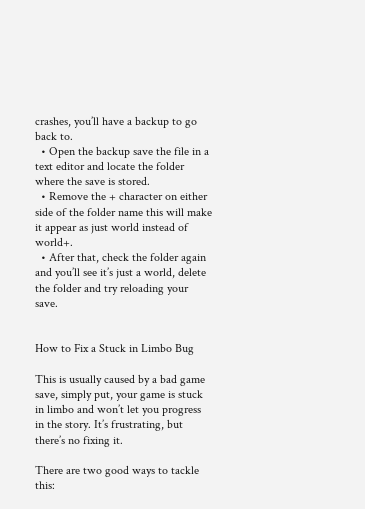crashes, you’ll have a backup to go back to.
  • Open the backup save the file in a text editor and locate the folder where the save is stored.
  • Remove the + character on either side of the folder name this will make it appear as just world instead of world+.
  • After that, check the folder again and you’ll see it’s just a world, delete the folder and try reloading your save.


How to Fix a Stuck in Limbo Bug

This is usually caused by a bad game save, simply put, your game is stuck in limbo and won’t let you progress in the story. It’s frustrating, but there’s no fixing it.

There are two good ways to tackle this: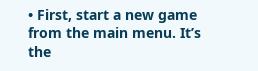• First, start a new game from the main menu. It’s the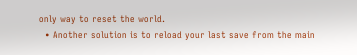only way to reset the world.
  • Another solution is to reload your last save from the main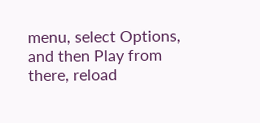menu, select Options, and then Play from there, reload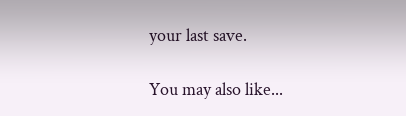your last save.

You may also like...